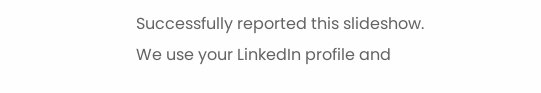Successfully reported this slideshow.
We use your LinkedIn profile and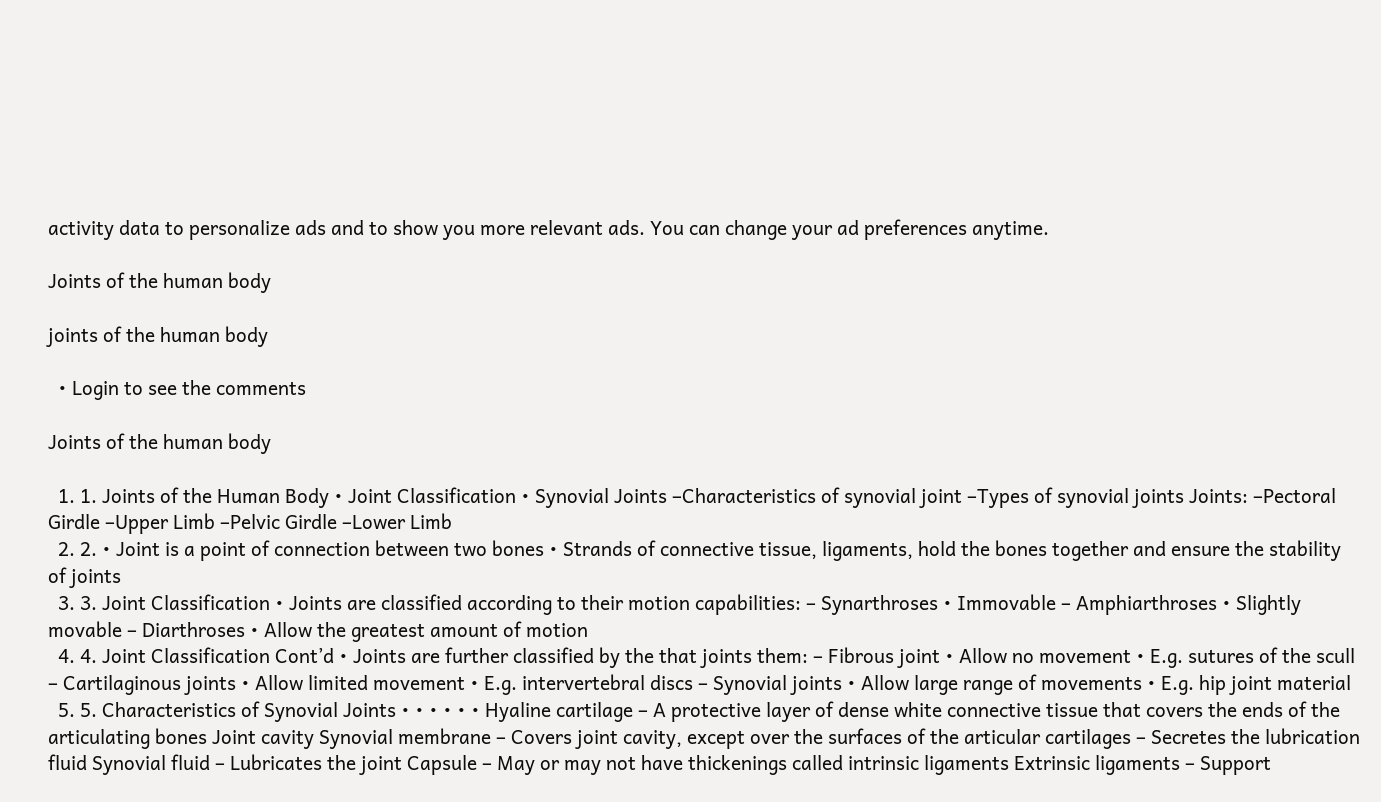activity data to personalize ads and to show you more relevant ads. You can change your ad preferences anytime.

Joints of the human body

joints of the human body

  • Login to see the comments

Joints of the human body

  1. 1. Joints of the Human Body • Joint Classification • Synovial Joints –Characteristics of synovial joint –Types of synovial joints Joints: –Pectoral Girdle –Upper Limb –Pelvic Girdle –Lower Limb
  2. 2. • Joint is a point of connection between two bones • Strands of connective tissue, ligaments, hold the bones together and ensure the stability of joints
  3. 3. Joint Classification • Joints are classified according to their motion capabilities: – Synarthroses • Immovable – Amphiarthroses • Slightly movable – Diarthroses • Allow the greatest amount of motion
  4. 4. Joint Classification Cont’d • Joints are further classified by the that joints them: – Fibrous joint • Allow no movement • E.g. sutures of the scull – Cartilaginous joints • Allow limited movement • E.g. intervertebral discs – Synovial joints • Allow large range of movements • E.g. hip joint material
  5. 5. Characteristics of Synovial Joints • • • • • • Hyaline cartilage – A protective layer of dense white connective tissue that covers the ends of the articulating bones Joint cavity Synovial membrane – Covers joint cavity, except over the surfaces of the articular cartilages – Secretes the lubrication fluid Synovial fluid – Lubricates the joint Capsule – May or may not have thickenings called intrinsic ligaments Extrinsic ligaments – Support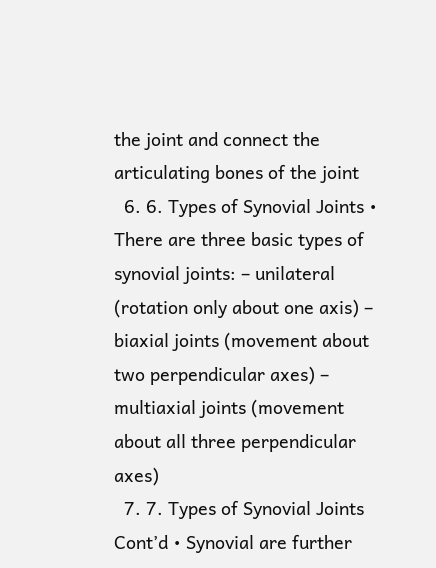the joint and connect the articulating bones of the joint
  6. 6. Types of Synovial Joints • There are three basic types of synovial joints: – unilateral (rotation only about one axis) – biaxial joints (movement about two perpendicular axes) – multiaxial joints (movement about all three perpendicular axes)
  7. 7. Types of Synovial Joints Cont’d • Synovial are further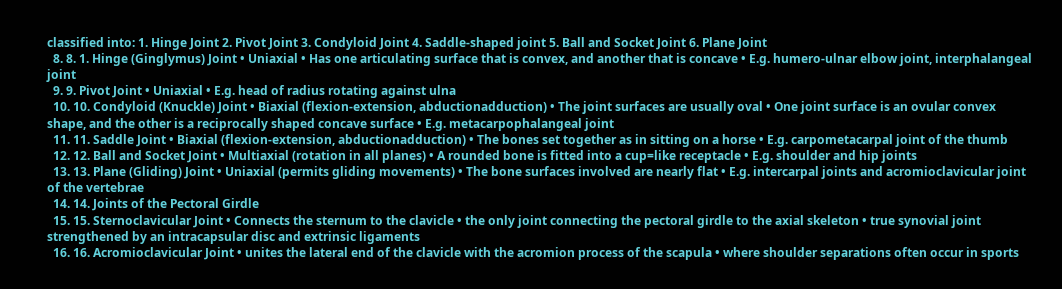classified into: 1. Hinge Joint 2. Pivot Joint 3. Condyloid Joint 4. Saddle-shaped joint 5. Ball and Socket Joint 6. Plane Joint
  8. 8. 1. Hinge (Ginglymus) Joint • Uniaxial • Has one articulating surface that is convex, and another that is concave • E.g. humero-ulnar elbow joint, interphalangeal joint
  9. 9. Pivot Joint • Uniaxial • E.g. head of radius rotating against ulna
  10. 10. Condyloid (Knuckle) Joint • Biaxial (flexion-extension, abductionadduction) • The joint surfaces are usually oval • One joint surface is an ovular convex shape, and the other is a reciprocally shaped concave surface • E.g. metacarpophalangeal joint
  11. 11. Saddle Joint • Biaxial (flexion-extension, abductionadduction) • The bones set together as in sitting on a horse • E.g. carpometacarpal joint of the thumb
  12. 12. Ball and Socket Joint • Multiaxial (rotation in all planes) • A rounded bone is fitted into a cup=like receptacle • E.g. shoulder and hip joints
  13. 13. Plane (Gliding) Joint • Uniaxial (permits gliding movements) • The bone surfaces involved are nearly flat • E.g. intercarpal joints and acromioclavicular joint of the vertebrae
  14. 14. Joints of the Pectoral Girdle
  15. 15. Sternoclavicular Joint • Connects the sternum to the clavicle • the only joint connecting the pectoral girdle to the axial skeleton • true synovial joint strengthened by an intracapsular disc and extrinsic ligaments
  16. 16. Acromioclavicular Joint • unites the lateral end of the clavicle with the acromion process of the scapula • where shoulder separations often occur in sports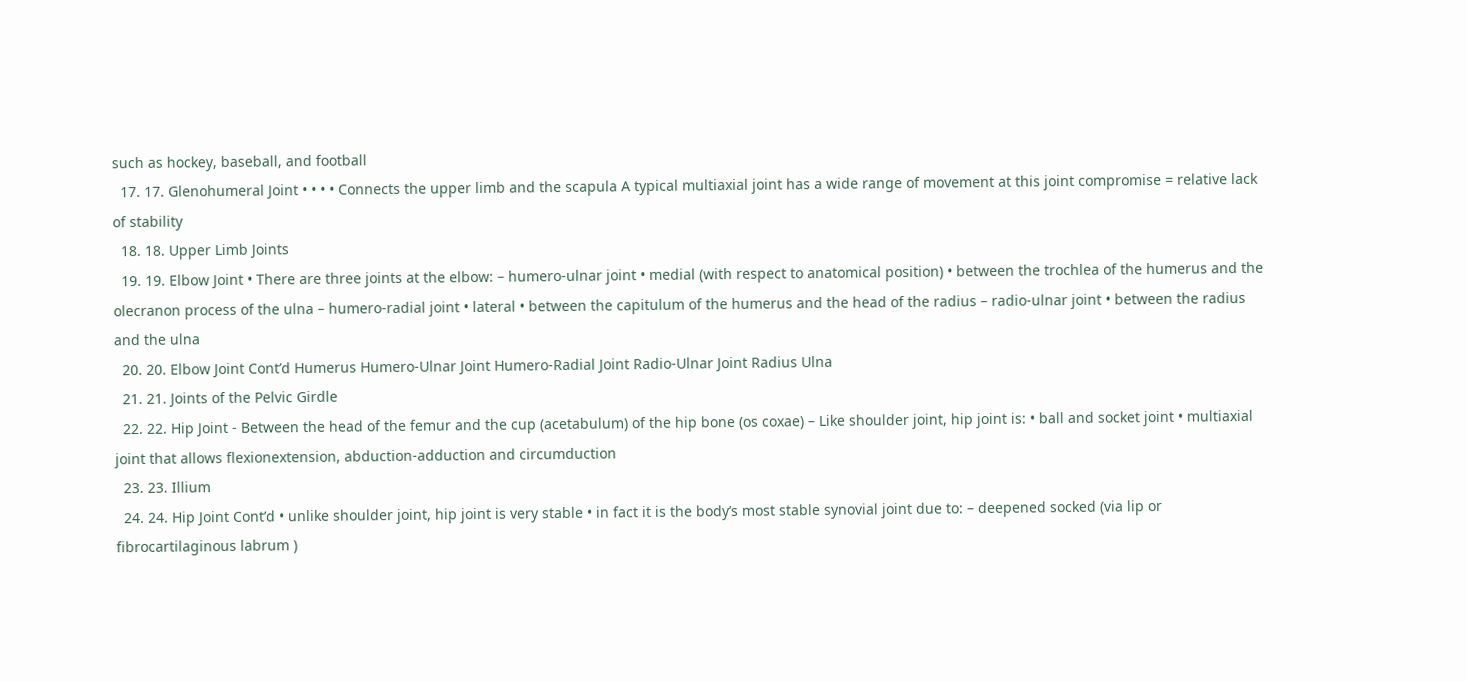such as hockey, baseball, and football
  17. 17. Glenohumeral Joint • • • • Connects the upper limb and the scapula A typical multiaxial joint has a wide range of movement at this joint compromise = relative lack of stability
  18. 18. Upper Limb Joints
  19. 19. Elbow Joint • There are three joints at the elbow: – humero-ulnar joint • medial (with respect to anatomical position) • between the trochlea of the humerus and the olecranon process of the ulna – humero-radial joint • lateral • between the capitulum of the humerus and the head of the radius – radio-ulnar joint • between the radius and the ulna
  20. 20. Elbow Joint Cont’d Humerus Humero-Ulnar Joint Humero-Radial Joint Radio-Ulnar Joint Radius Ulna
  21. 21. Joints of the Pelvic Girdle
  22. 22. Hip Joint - Between the head of the femur and the cup (acetabulum) of the hip bone (os coxae) – Like shoulder joint, hip joint is: • ball and socket joint • multiaxial joint that allows flexionextension, abduction-adduction and circumduction
  23. 23. Illium
  24. 24. Hip Joint Cont’d • unlike shoulder joint, hip joint is very stable • in fact it is the body’s most stable synovial joint due to: – deepened socked (via lip or fibrocartilaginous labrum )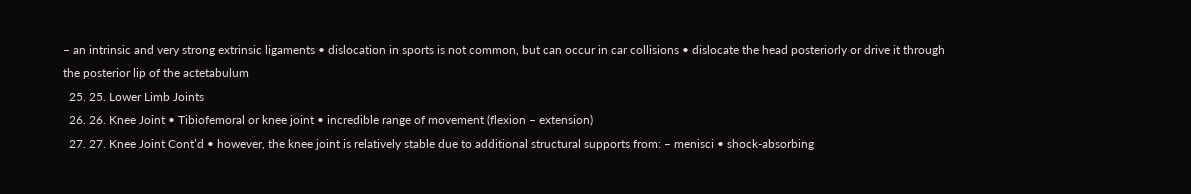– an intrinsic and very strong extrinsic ligaments • dislocation in sports is not common, but can occur in car collisions • dislocate the head posteriorly or drive it through the posterior lip of the actetabulum
  25. 25. Lower Limb Joints
  26. 26. Knee Joint • Tibiofemoral or knee joint • incredible range of movement (flexion – extension)
  27. 27. Knee Joint Cont’d • however, the knee joint is relatively stable due to additional structural supports from: – menisci • shock-absorbing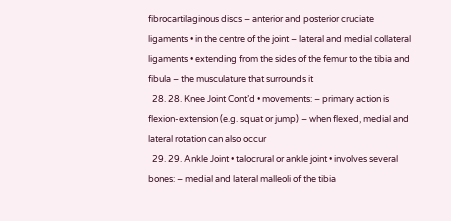fibrocartilaginous discs – anterior and posterior cruciate ligaments • in the centre of the joint – lateral and medial collateral ligaments • extending from the sides of the femur to the tibia and fibula – the musculature that surrounds it
  28. 28. Knee Joint Cont’d • movements: – primary action is flexion-extension (e.g. squat or jump) – when flexed, medial and lateral rotation can also occur
  29. 29. Ankle Joint • talocrural or ankle joint • involves several bones: – medial and lateral malleoli of the tibia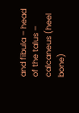and fibula – head of the talus – calcaneus (heel bone)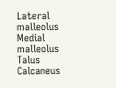Lateral malleolus Medial malleolus Talus Calcaneus